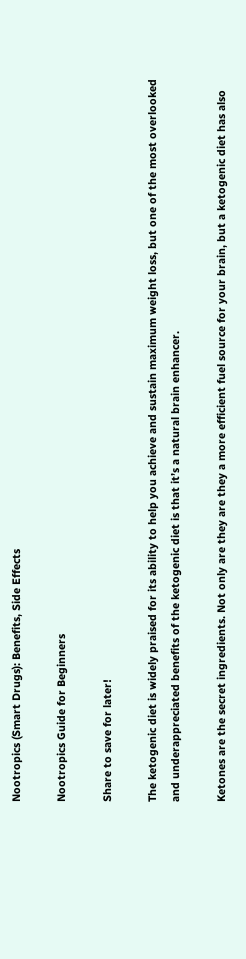Nootropics (Smart Drugs): Benefits, Side Effects

Nootropics Guide for Beginners

Share to save for later!

The ketogenic diet is widely praised for its ability to help you achieve and sustain maximum weight loss, but one of the most overlooked and underappreciated benefits of the ketogenic diet is that it’s a natural brain enhancer.

Ketones are the secret ingredients. Not only are they are they a more efficient fuel source for your brain, but a ketogenic diet has also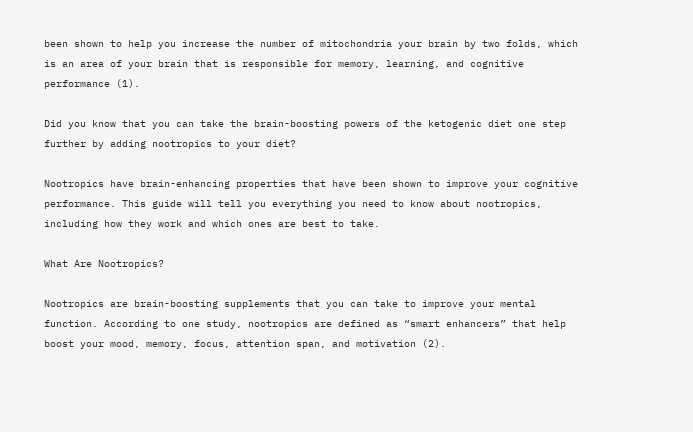been shown to help you increase the number of mitochondria your brain by two folds, which is an area of your brain that is responsible for memory, learning, and cognitive performance (1).

Did you know that you can take the brain-boosting powers of the ketogenic diet one step further by adding nootropics to your diet?

Nootropics have brain-enhancing properties that have been shown to improve your cognitive performance. This guide will tell you everything you need to know about nootropics, including how they work and which ones are best to take.

What Are Nootropics?

Nootropics are brain-boosting supplements that you can take to improve your mental function. According to one study, nootropics are defined as “smart enhancers” that help boost your mood, memory, focus, attention span, and motivation (2).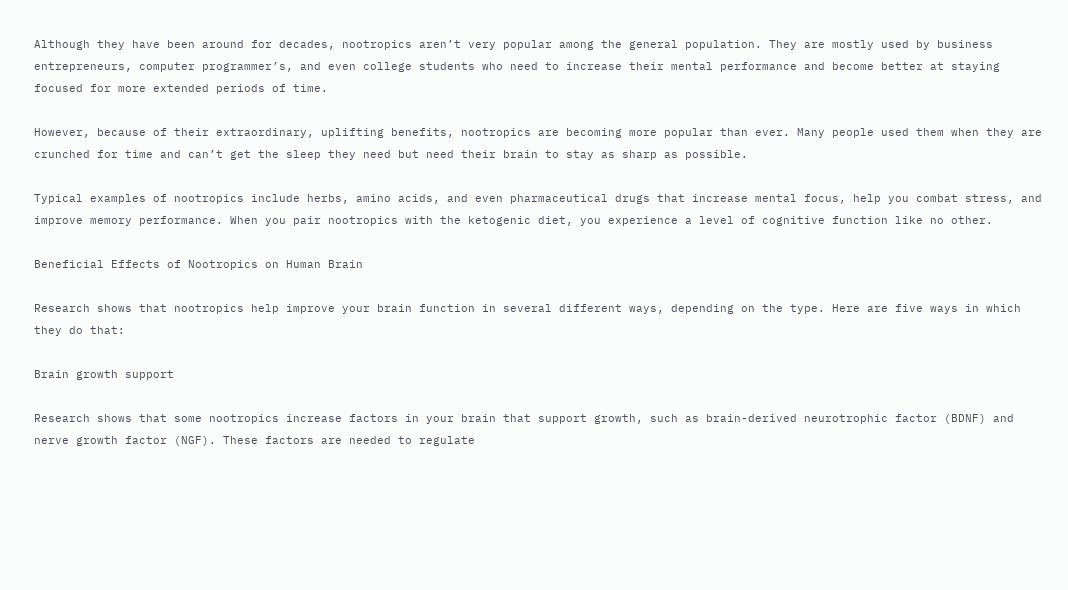Although they have been around for decades, nootropics aren’t very popular among the general population. They are mostly used by business entrepreneurs, computer programmer’s, and even college students who need to increase their mental performance and become better at staying focused for more extended periods of time.

However, because of their extraordinary, uplifting benefits, nootropics are becoming more popular than ever. Many people used them when they are crunched for time and can’t get the sleep they need but need their brain to stay as sharp as possible.

Typical examples of nootropics include herbs, amino acids, and even pharmaceutical drugs that increase mental focus, help you combat stress, and improve memory performance. When you pair nootropics with the ketogenic diet, you experience a level of cognitive function like no other.

Beneficial Effects of Nootropics on Human Brain

Research shows that nootropics help improve your brain function in several different ways, depending on the type. Here are five ways in which they do that:

Brain growth support

Research shows that some nootropics increase factors in your brain that support growth, such as brain-derived neurotrophic factor (BDNF) and nerve growth factor (NGF). These factors are needed to regulate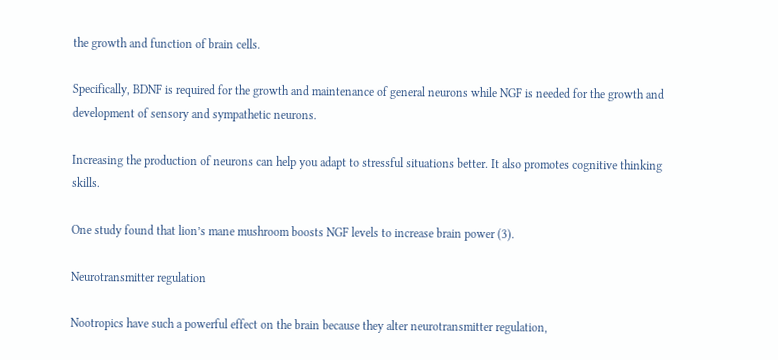the growth and function of brain cells.

Specifically, BDNF is required for the growth and maintenance of general neurons while NGF is needed for the growth and development of sensory and sympathetic neurons.

Increasing the production of neurons can help you adapt to stressful situations better. It also promotes cognitive thinking skills.

One study found that lion’s mane mushroom boosts NGF levels to increase brain power (3).

Neurotransmitter regulation

Nootropics have such a powerful effect on the brain because they alter neurotransmitter regulation,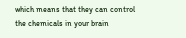which means that they can control the chemicals in your brain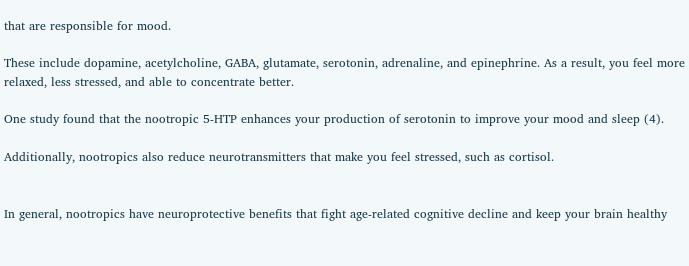that are responsible for mood.

These include dopamine, acetylcholine, GABA, glutamate, serotonin, adrenaline, and epinephrine. As a result, you feel more relaxed, less stressed, and able to concentrate better.

One study found that the nootropic 5-HTP enhances your production of serotonin to improve your mood and sleep (4).

Additionally, nootropics also reduce neurotransmitters that make you feel stressed, such as cortisol.


In general, nootropics have neuroprotective benefits that fight age-related cognitive decline and keep your brain healthy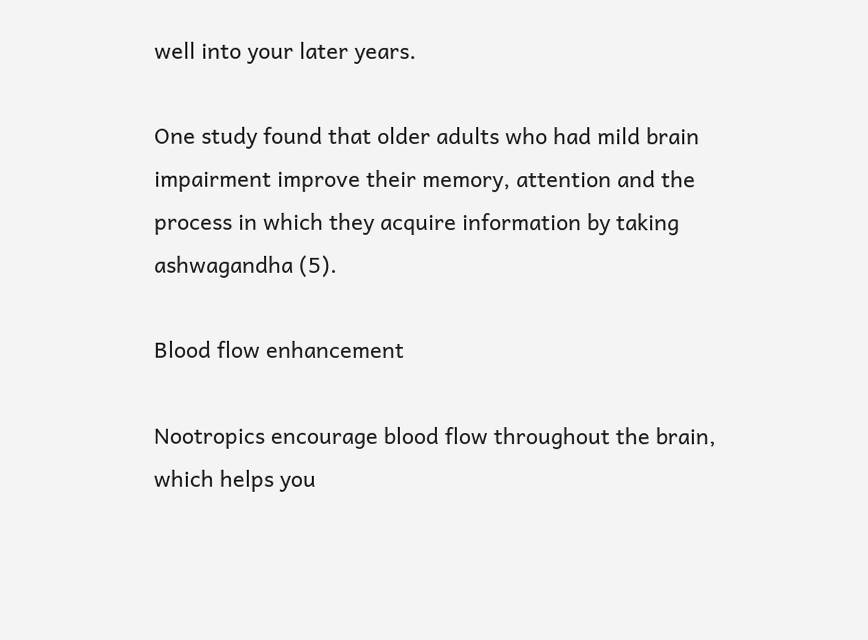well into your later years.

One study found that older adults who had mild brain impairment improve their memory, attention and the process in which they acquire information by taking ashwagandha (5).

Blood flow enhancement

Nootropics encourage blood flow throughout the brain, which helps you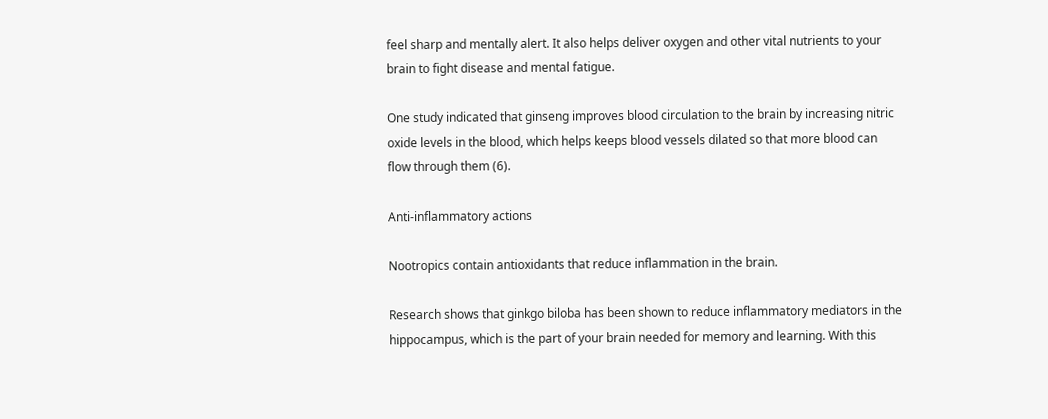feel sharp and mentally alert. It also helps deliver oxygen and other vital nutrients to your brain to fight disease and mental fatigue.

One study indicated that ginseng improves blood circulation to the brain by increasing nitric oxide levels in the blood, which helps keeps blood vessels dilated so that more blood can flow through them (6).

Anti-inflammatory actions

Nootropics contain antioxidants that reduce inflammation in the brain.

Research shows that ginkgo biloba has been shown to reduce inflammatory mediators in the hippocampus, which is the part of your brain needed for memory and learning. With this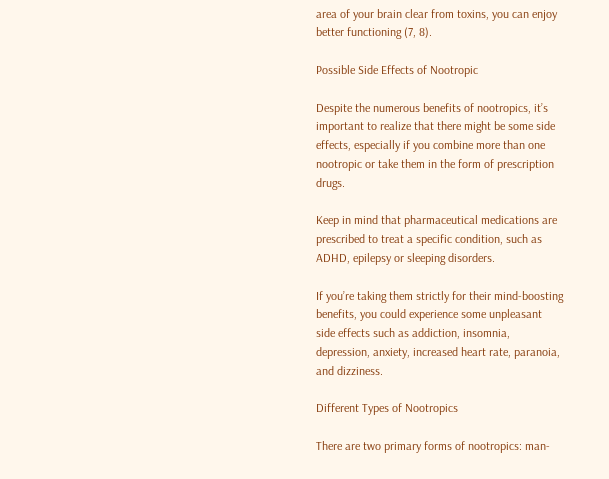area of your brain clear from toxins, you can enjoy better functioning (7, 8).

Possible Side Effects of Nootropic

Despite the numerous benefits of nootropics, it’s important to realize that there might be some side effects, especially if you combine more than one nootropic or take them in the form of prescription drugs.

Keep in mind that pharmaceutical medications are prescribed to treat a specific condition, such as ADHD, epilepsy or sleeping disorders.

If you’re taking them strictly for their mind-boosting benefits, you could experience some unpleasant side effects such as addiction, insomnia, depression, anxiety, increased heart rate, paranoia, and dizziness.

Different Types of Nootropics

There are two primary forms of nootropics: man-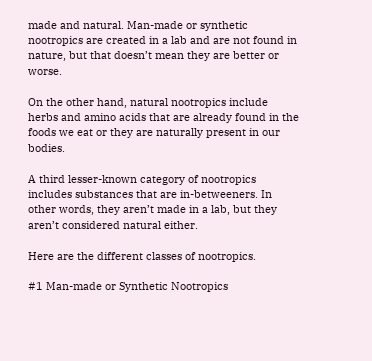made and natural. Man-made or synthetic nootropics are created in a lab and are not found in nature, but that doesn’t mean they are better or worse.

On the other hand, natural nootropics include herbs and amino acids that are already found in the foods we eat or they are naturally present in our bodies.

A third lesser-known category of nootropics includes substances that are in-betweeners. In other words, they aren’t made in a lab, but they aren’t considered natural either.

Here are the different classes of nootropics.

#1 Man-made or Synthetic Nootropics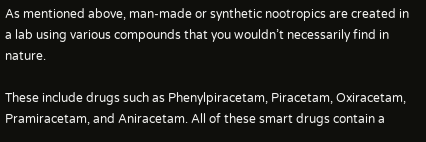As mentioned above, man-made or synthetic nootropics are created in a lab using various compounds that you wouldn’t necessarily find in nature.

These include drugs such as Phenylpiracetam, Piracetam, Oxiracetam, Pramiracetam, and Aniracetam. All of these smart drugs contain a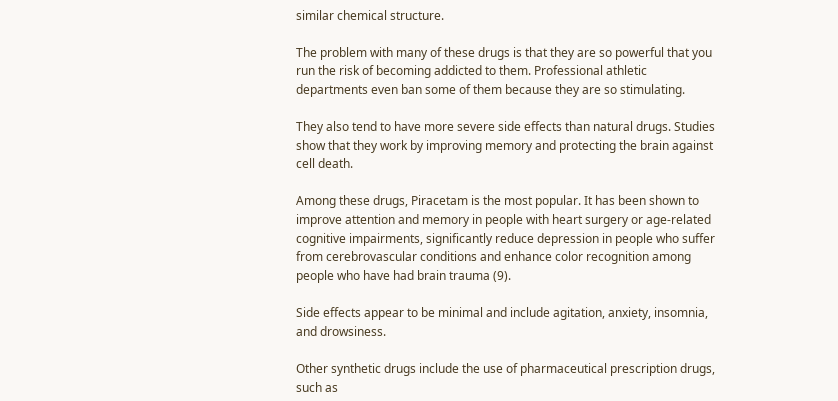similar chemical structure.

The problem with many of these drugs is that they are so powerful that you run the risk of becoming addicted to them. Professional athletic departments even ban some of them because they are so stimulating.

They also tend to have more severe side effects than natural drugs. Studies show that they work by improving memory and protecting the brain against cell death.

Among these drugs, Piracetam is the most popular. It has been shown to improve attention and memory in people with heart surgery or age-related cognitive impairments, significantly reduce depression in people who suffer from cerebrovascular conditions and enhance color recognition among people who have had brain trauma (9).

Side effects appear to be minimal and include agitation, anxiety, insomnia, and drowsiness.

Other synthetic drugs include the use of pharmaceutical prescription drugs, such as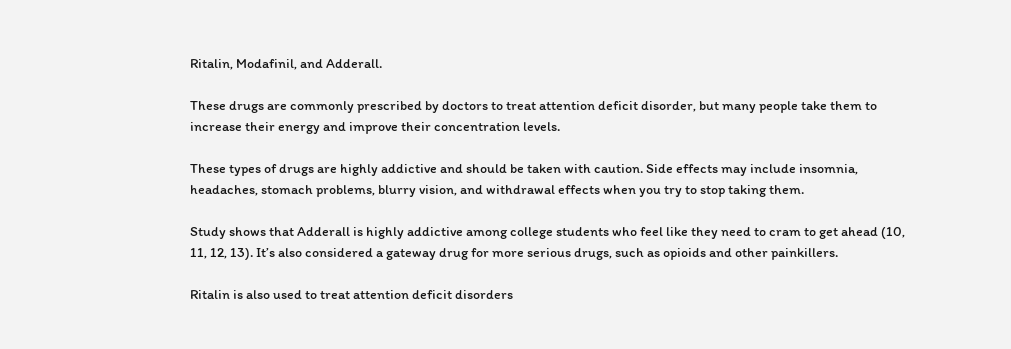Ritalin, Modafinil, and Adderall.

These drugs are commonly prescribed by doctors to treat attention deficit disorder, but many people take them to increase their energy and improve their concentration levels.

These types of drugs are highly addictive and should be taken with caution. Side effects may include insomnia, headaches, stomach problems, blurry vision, and withdrawal effects when you try to stop taking them.

Study shows that Adderall is highly addictive among college students who feel like they need to cram to get ahead (10, 11, 12, 13). It’s also considered a gateway drug for more serious drugs, such as opioids and other painkillers.

Ritalin is also used to treat attention deficit disorders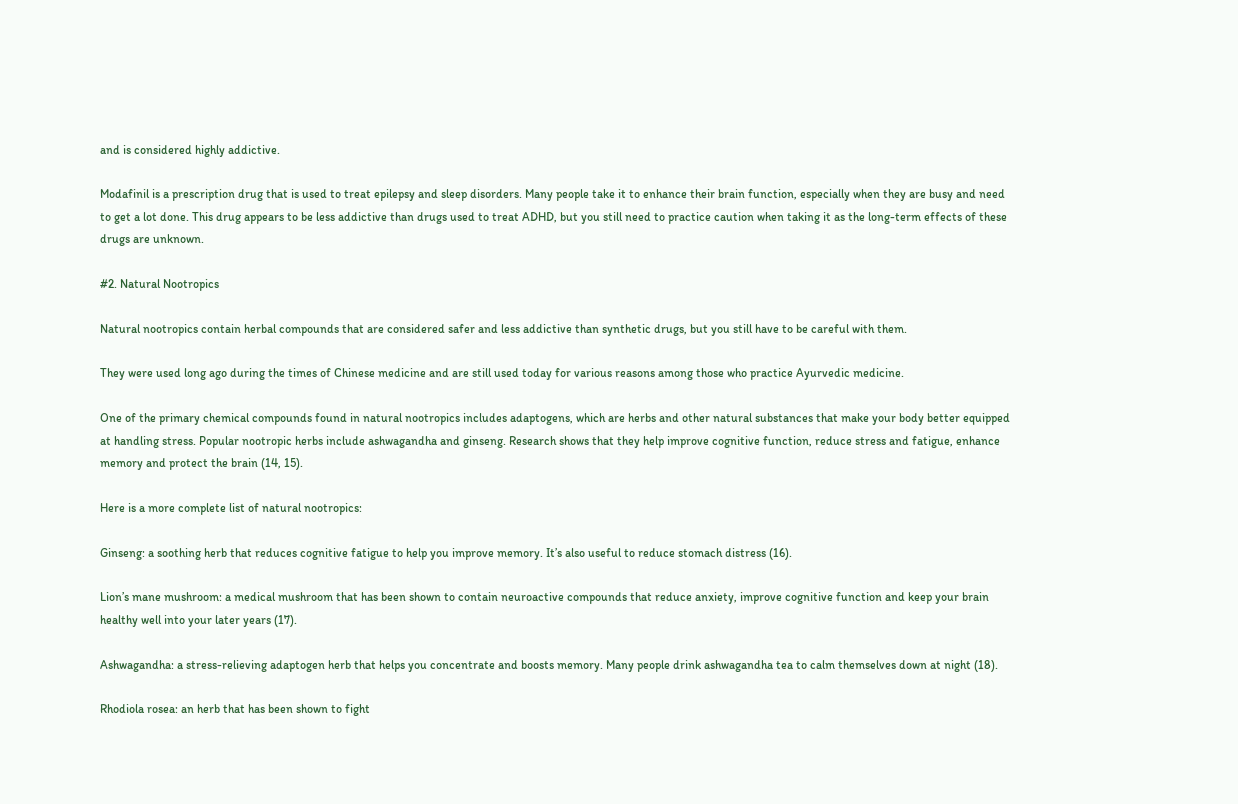and is considered highly addictive.

Modafinil is a prescription drug that is used to treat epilepsy and sleep disorders. Many people take it to enhance their brain function, especially when they are busy and need to get a lot done. This drug appears to be less addictive than drugs used to treat ADHD, but you still need to practice caution when taking it as the long-term effects of these drugs are unknown.

#2. Natural Nootropics

Natural nootropics contain herbal compounds that are considered safer and less addictive than synthetic drugs, but you still have to be careful with them.

They were used long ago during the times of Chinese medicine and are still used today for various reasons among those who practice Ayurvedic medicine.

One of the primary chemical compounds found in natural nootropics includes adaptogens, which are herbs and other natural substances that make your body better equipped at handling stress. Popular nootropic herbs include ashwagandha and ginseng. Research shows that they help improve cognitive function, reduce stress and fatigue, enhance memory and protect the brain (14, 15).

Here is a more complete list of natural nootropics:

Ginseng: a soothing herb that reduces cognitive fatigue to help you improve memory. It’s also useful to reduce stomach distress (16).

Lion’s mane mushroom: a medical mushroom that has been shown to contain neuroactive compounds that reduce anxiety, improve cognitive function and keep your brain healthy well into your later years (17).

Ashwagandha: a stress-relieving adaptogen herb that helps you concentrate and boosts memory. Many people drink ashwagandha tea to calm themselves down at night (18).

Rhodiola rosea: an herb that has been shown to fight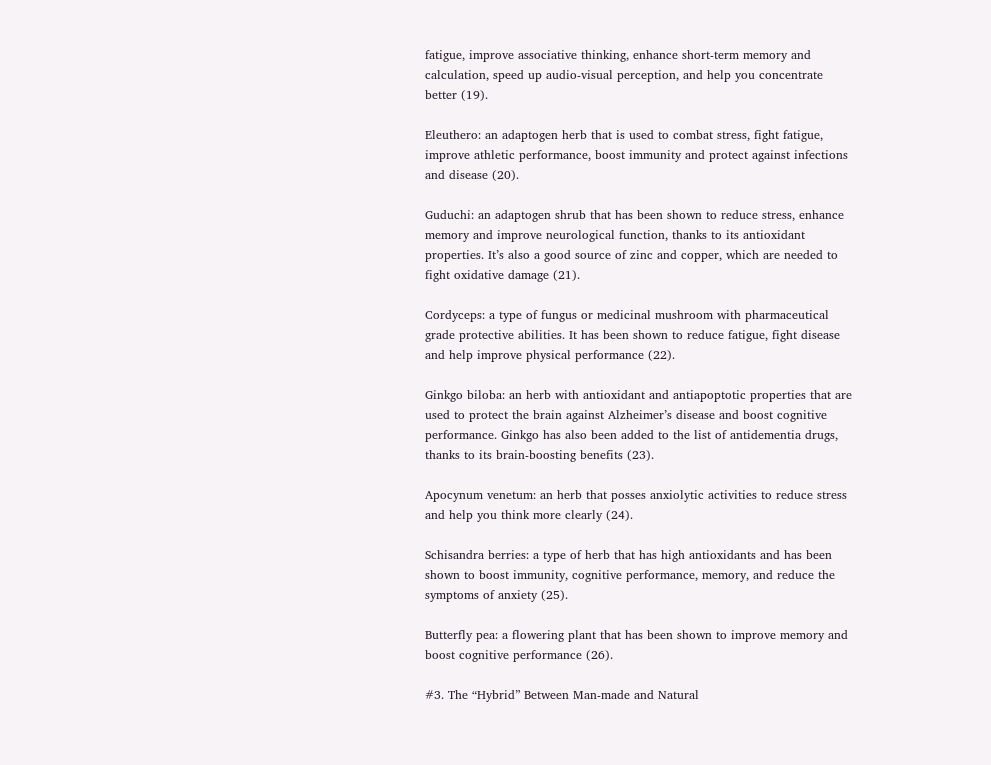fatigue, improve associative thinking, enhance short-term memory and calculation, speed up audio-visual perception, and help you concentrate better (19).

Eleuthero: an adaptogen herb that is used to combat stress, fight fatigue, improve athletic performance, boost immunity and protect against infections and disease (20).

Guduchi: an adaptogen shrub that has been shown to reduce stress, enhance memory and improve neurological function, thanks to its antioxidant properties. It’s also a good source of zinc and copper, which are needed to fight oxidative damage (21).

Cordyceps: a type of fungus or medicinal mushroom with pharmaceutical grade protective abilities. It has been shown to reduce fatigue, fight disease and help improve physical performance (22).

Ginkgo biloba: an herb with antioxidant and antiapoptotic properties that are used to protect the brain against Alzheimer’s disease and boost cognitive performance. Ginkgo has also been added to the list of antidementia drugs, thanks to its brain-boosting benefits (23).

Apocynum venetum: an herb that posses anxiolytic activities to reduce stress and help you think more clearly (24).

Schisandra berries: a type of herb that has high antioxidants and has been shown to boost immunity, cognitive performance, memory, and reduce the symptoms of anxiety (25).

Butterfly pea: a flowering plant that has been shown to improve memory and boost cognitive performance (26).

#3. The “Hybrid” Between Man-made and Natural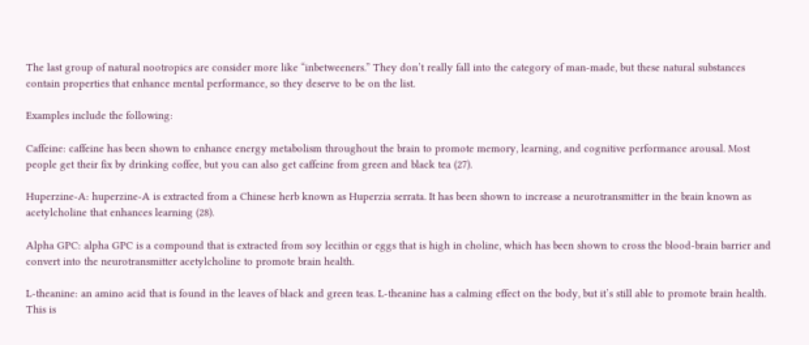The last group of natural nootropics are consider more like “inbetweeners.” They don’t really fall into the category of man-made, but these natural substances contain properties that enhance mental performance, so they deserve to be on the list.

Examples include the following:

Caffeine: caffeine has been shown to enhance energy metabolism throughout the brain to promote memory, learning, and cognitive performance arousal. Most people get their fix by drinking coffee, but you can also get caffeine from green and black tea (27).

Huperzine-A: huperzine-A is extracted from a Chinese herb known as Huperzia serrata. It has been shown to increase a neurotransmitter in the brain known as acetylcholine that enhances learning (28).

Alpha GPC: alpha GPC is a compound that is extracted from soy lecithin or eggs that is high in choline, which has been shown to cross the blood-brain barrier and convert into the neurotransmitter acetylcholine to promote brain health.

L-theanine: an amino acid that is found in the leaves of black and green teas. L-theanine has a calming effect on the body, but it’s still able to promote brain health. This is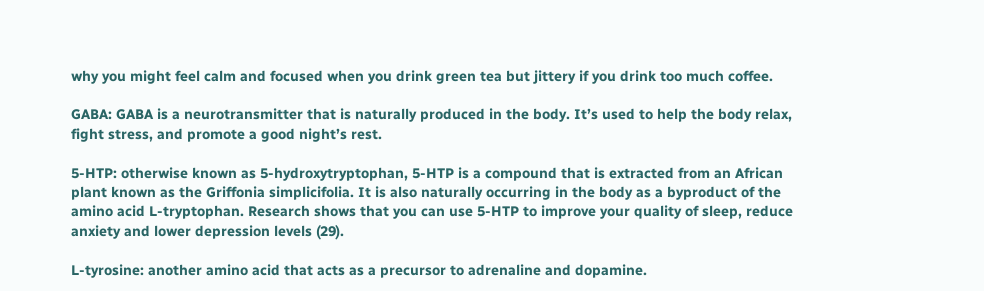why you might feel calm and focused when you drink green tea but jittery if you drink too much coffee.

GABA: GABA is a neurotransmitter that is naturally produced in the body. It’s used to help the body relax, fight stress, and promote a good night’s rest.

5-HTP: otherwise known as 5-hydroxytryptophan, 5-HTP is a compound that is extracted from an African plant known as the Griffonia simplicifolia. It is also naturally occurring in the body as a byproduct of the amino acid L-tryptophan. Research shows that you can use 5-HTP to improve your quality of sleep, reduce anxiety and lower depression levels (29).

L-tyrosine: another amino acid that acts as a precursor to adrenaline and dopamine.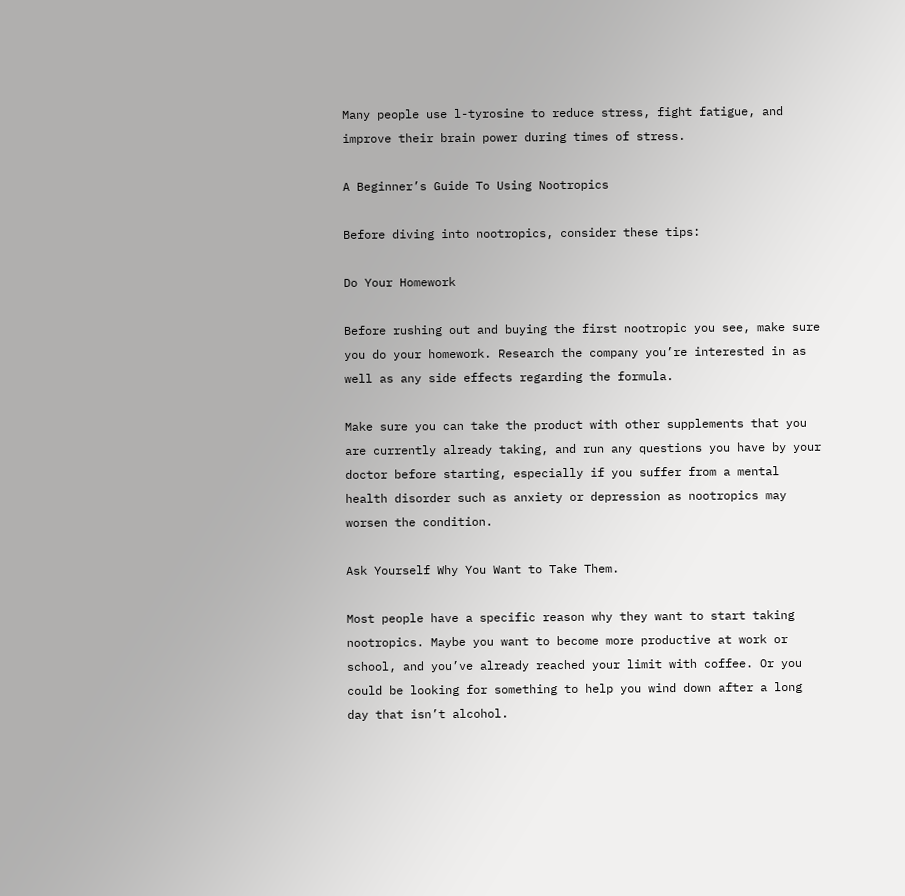Many people use l-tyrosine to reduce stress, fight fatigue, and improve their brain power during times of stress.

A Beginner’s Guide To Using Nootropics

Before diving into nootropics, consider these tips:

Do Your Homework

Before rushing out and buying the first nootropic you see, make sure you do your homework. Research the company you’re interested in as well as any side effects regarding the formula.

Make sure you can take the product with other supplements that you are currently already taking, and run any questions you have by your doctor before starting, especially if you suffer from a mental health disorder such as anxiety or depression as nootropics may worsen the condition.

Ask Yourself Why You Want to Take Them.

Most people have a specific reason why they want to start taking nootropics. Maybe you want to become more productive at work or school, and you’ve already reached your limit with coffee. Or you could be looking for something to help you wind down after a long day that isn’t alcohol.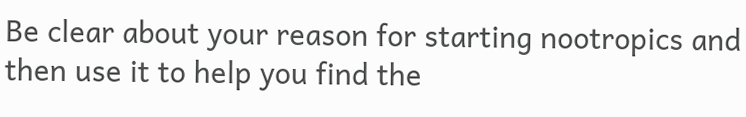Be clear about your reason for starting nootropics and then use it to help you find the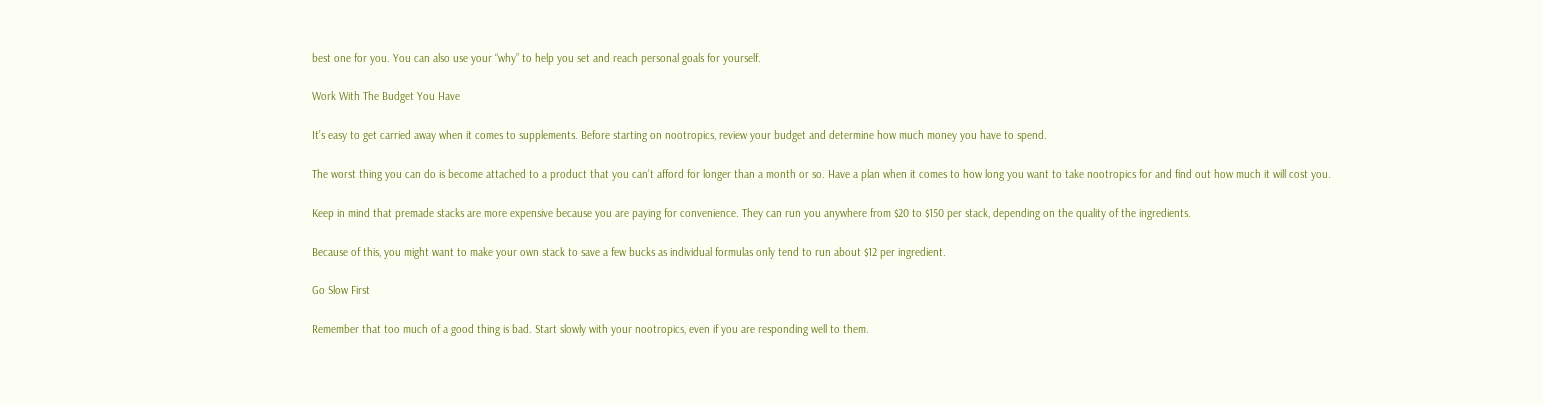best one for you. You can also use your “why” to help you set and reach personal goals for yourself.

Work With The Budget You Have

It’s easy to get carried away when it comes to supplements. Before starting on nootropics, review your budget and determine how much money you have to spend.

The worst thing you can do is become attached to a product that you can’t afford for longer than a month or so. Have a plan when it comes to how long you want to take nootropics for and find out how much it will cost you.

Keep in mind that premade stacks are more expensive because you are paying for convenience. They can run you anywhere from $20 to $150 per stack, depending on the quality of the ingredients.

Because of this, you might want to make your own stack to save a few bucks as individual formulas only tend to run about $12 per ingredient.

Go Slow First

Remember that too much of a good thing is bad. Start slowly with your nootropics, even if you are responding well to them.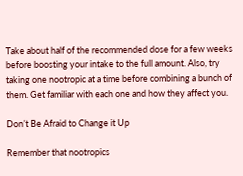Take about half of the recommended dose for a few weeks before boosting your intake to the full amount. Also, try taking one nootropic at a time before combining a bunch of them. Get familiar with each one and how they affect you.

Don’t Be Afraid to Change it Up

Remember that nootropics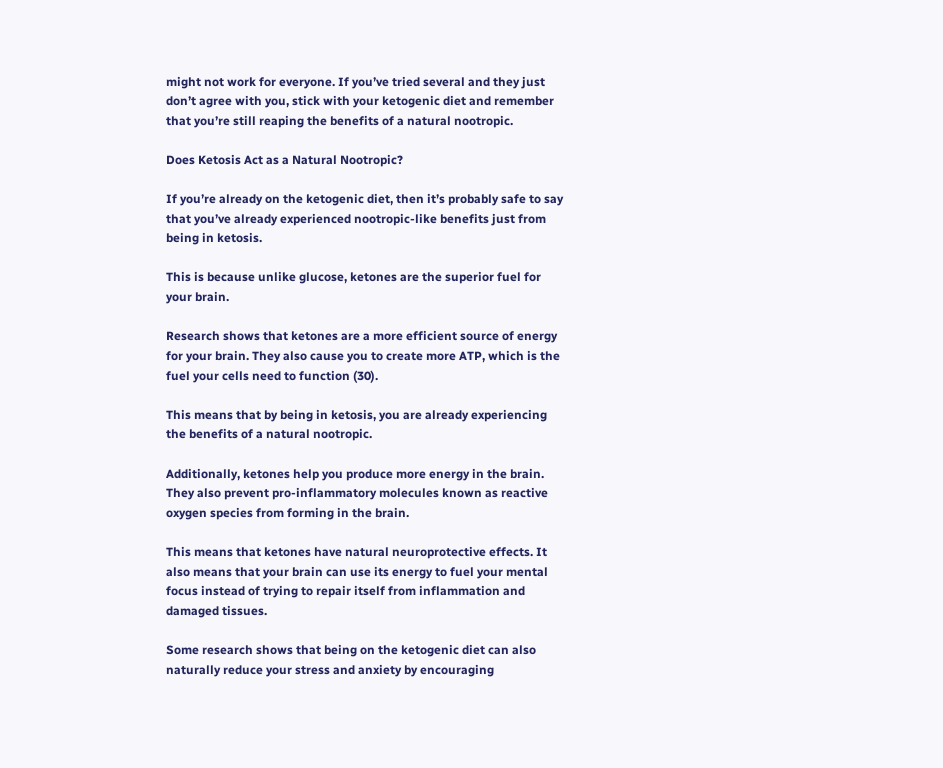might not work for everyone. If you’ve tried several and they just don’t agree with you, stick with your ketogenic diet and remember that you’re still reaping the benefits of a natural nootropic.

Does Ketosis Act as a Natural Nootropic?

If you’re already on the ketogenic diet, then it’s probably safe to say that you’ve already experienced nootropic-like benefits just from being in ketosis.

This is because unlike glucose, ketones are the superior fuel for your brain.

Research shows that ketones are a more efficient source of energy for your brain. They also cause you to create more ATP, which is the fuel your cells need to function (30).

This means that by being in ketosis, you are already experiencing the benefits of a natural nootropic.

Additionally, ketones help you produce more energy in the brain. They also prevent pro-inflammatory molecules known as reactive oxygen species from forming in the brain.

This means that ketones have natural neuroprotective effects. It also means that your brain can use its energy to fuel your mental focus instead of trying to repair itself from inflammation and damaged tissues.

Some research shows that being on the ketogenic diet can also naturally reduce your stress and anxiety by encouraging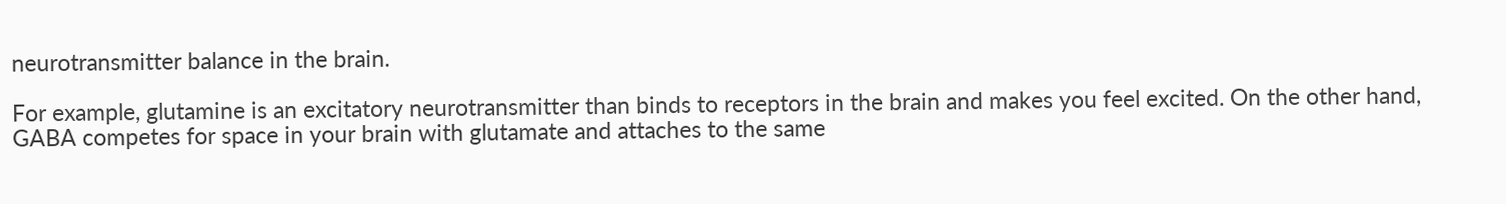neurotransmitter balance in the brain.

For example, glutamine is an excitatory neurotransmitter than binds to receptors in the brain and makes you feel excited. On the other hand, GABA competes for space in your brain with glutamate and attaches to the same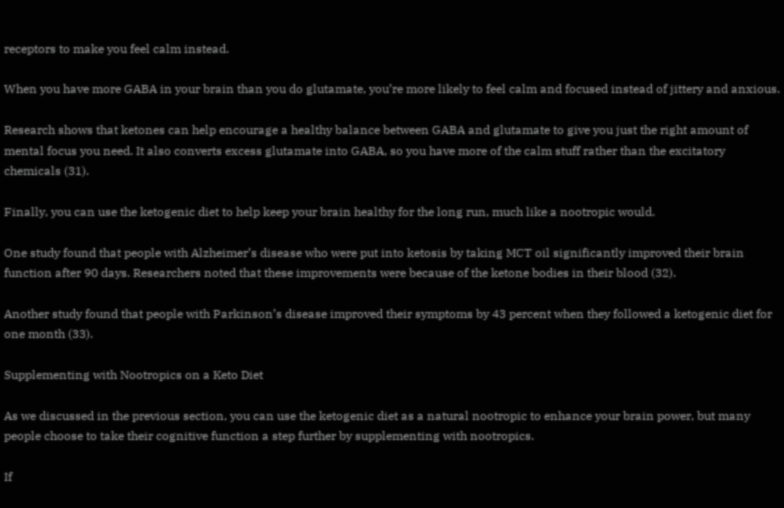receptors to make you feel calm instead.

When you have more GABA in your brain than you do glutamate, you’re more likely to feel calm and focused instead of jittery and anxious.

Research shows that ketones can help encourage a healthy balance between GABA and glutamate to give you just the right amount of mental focus you need. It also converts excess glutamate into GABA, so you have more of the calm stuff rather than the excitatory chemicals (31).

Finally, you can use the ketogenic diet to help keep your brain healthy for the long run, much like a nootropic would.

One study found that people with Alzheimer’s disease who were put into ketosis by taking MCT oil significantly improved their brain function after 90 days. Researchers noted that these improvements were because of the ketone bodies in their blood (32).

Another study found that people with Parkinson’s disease improved their symptoms by 43 percent when they followed a ketogenic diet for one month (33).

Supplementing with Nootropics on a Keto Diet

As we discussed in the previous section, you can use the ketogenic diet as a natural nootropic to enhance your brain power, but many people choose to take their cognitive function a step further by supplementing with nootropics.

If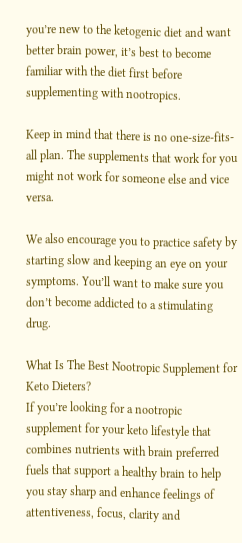you’re new to the ketogenic diet and want better brain power, it’s best to become familiar with the diet first before supplementing with nootropics.

Keep in mind that there is no one-size-fits-all plan. The supplements that work for you might not work for someone else and vice versa.

We also encourage you to practice safety by starting slow and keeping an eye on your symptoms. You’ll want to make sure you don’t become addicted to a stimulating drug.

What Is The Best Nootropic Supplement for Keto Dieters?
If you’re looking for a nootropic supplement for your keto lifestyle that combines nutrients with brain preferred fuels that support a healthy brain to help you stay sharp and enhance feelings of attentiveness, focus, clarity and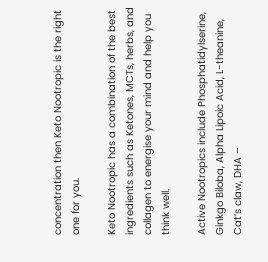concentration then Keto Nootropic is the right one for you.

Keto Nootropic has a combination of the best ingredients such as Ketones, MCTs, herbs, and collagen to energise your mind and help you think well.

Active Nootropics include Phosphatidylserine, Ginkgo Biloba, Alpha Lipoic Acid, L-theanine, Cat’s claw, DHA –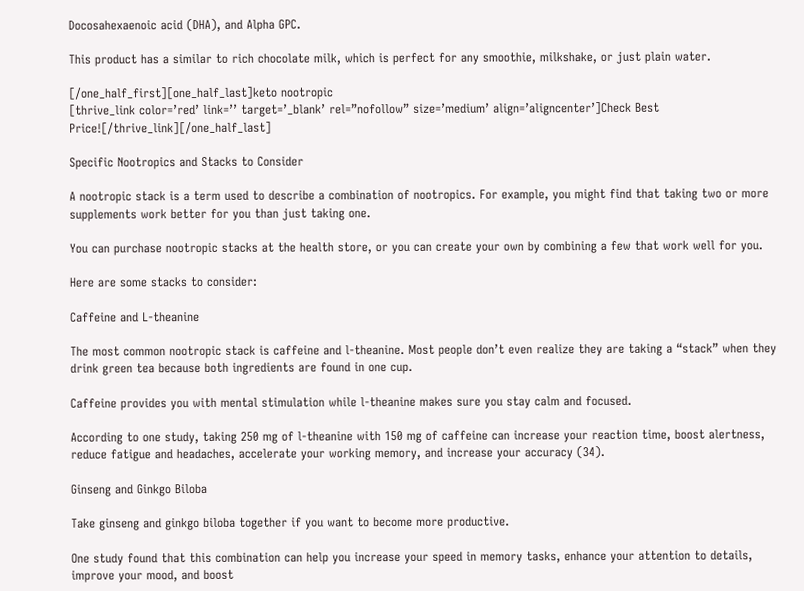Docosahexaenoic acid (DHA), and Alpha GPC.

This product has a similar to rich chocolate milk, which is perfect for any smoothie, milkshake, or just plain water.

[/one_half_first][one_half_last]keto nootropic
[thrive_link color=’red’ link=’’ target=’_blank’ rel=”nofollow” size=’medium’ align=’aligncenter’]Check Best Price![/thrive_link][/one_half_last]

Specific Nootropics and Stacks to Consider

A nootropic stack is a term used to describe a combination of nootropics. For example, you might find that taking two or more supplements work better for you than just taking one.

You can purchase nootropic stacks at the health store, or you can create your own by combining a few that work well for you.

Here are some stacks to consider:

Caffeine and L-theanine

The most common nootropic stack is caffeine and l-theanine. Most people don’t even realize they are taking a “stack” when they drink green tea because both ingredients are found in one cup.

Caffeine provides you with mental stimulation while l-theanine makes sure you stay calm and focused.

According to one study, taking 250 mg of l-theanine with 150 mg of caffeine can increase your reaction time, boost alertness, reduce fatigue and headaches, accelerate your working memory, and increase your accuracy (34).

Ginseng and Ginkgo Biloba

Take ginseng and ginkgo biloba together if you want to become more productive.

One study found that this combination can help you increase your speed in memory tasks, enhance your attention to details, improve your mood, and boost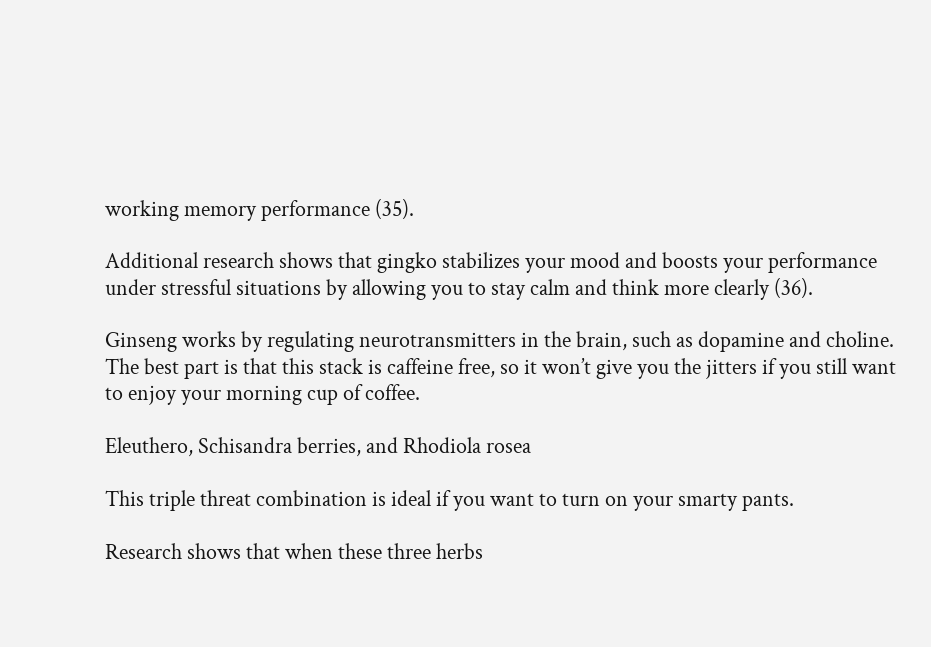working memory performance (35).

Additional research shows that gingko stabilizes your mood and boosts your performance under stressful situations by allowing you to stay calm and think more clearly (36).

Ginseng works by regulating neurotransmitters in the brain, such as dopamine and choline. The best part is that this stack is caffeine free, so it won’t give you the jitters if you still want to enjoy your morning cup of coffee.

Eleuthero, Schisandra berries, and Rhodiola rosea

This triple threat combination is ideal if you want to turn on your smarty pants.

Research shows that when these three herbs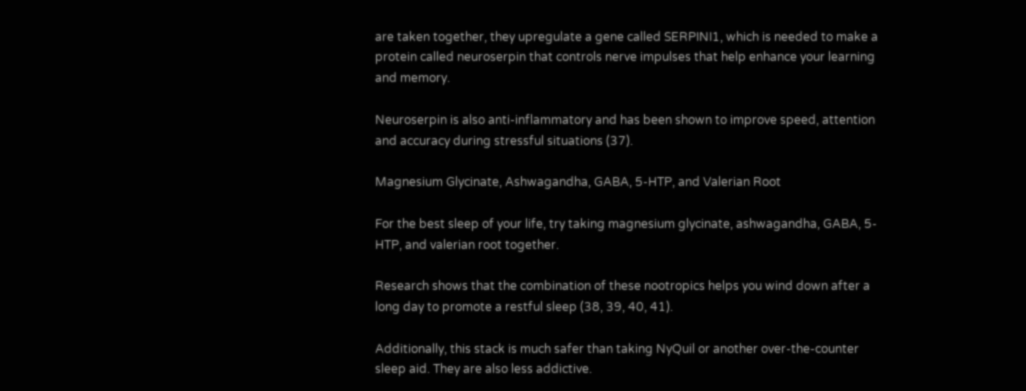are taken together, they upregulate a gene called SERPINI1, which is needed to make a protein called neuroserpin that controls nerve impulses that help enhance your learning and memory.

Neuroserpin is also anti-inflammatory and has been shown to improve speed, attention and accuracy during stressful situations (37).

Magnesium Glycinate, Ashwagandha, GABA, 5-HTP, and Valerian Root

For the best sleep of your life, try taking magnesium glycinate, ashwagandha, GABA, 5-HTP, and valerian root together.

Research shows that the combination of these nootropics helps you wind down after a long day to promote a restful sleep (38, 39, 40, 41).

Additionally, this stack is much safer than taking NyQuil or another over-the-counter sleep aid. They are also less addictive.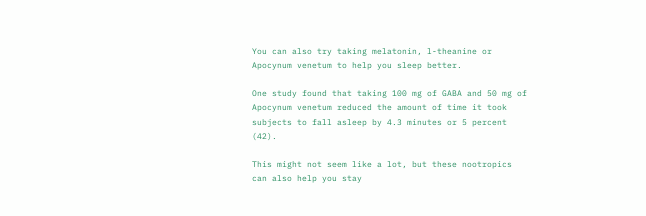You can also try taking melatonin, l-theanine or Apocynum venetum to help you sleep better.

One study found that taking 100 mg of GABA and 50 mg of Apocynum venetum reduced the amount of time it took subjects to fall asleep by 4.3 minutes or 5 percent (42).

This might not seem like a lot, but these nootropics can also help you stay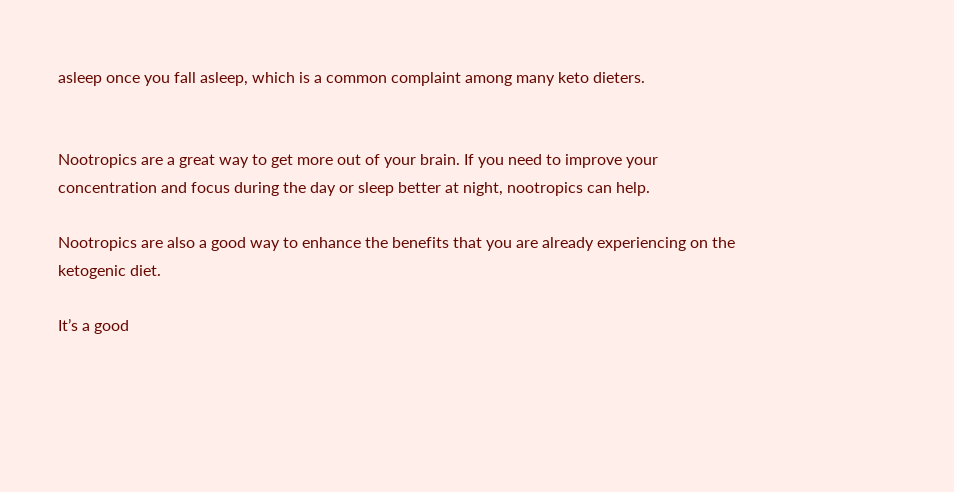asleep once you fall asleep, which is a common complaint among many keto dieters.


Nootropics are a great way to get more out of your brain. If you need to improve your concentration and focus during the day or sleep better at night, nootropics can help.

Nootropics are also a good way to enhance the benefits that you are already experiencing on the ketogenic diet.

It’s a good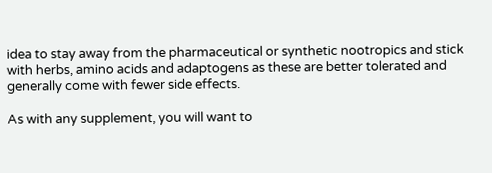idea to stay away from the pharmaceutical or synthetic nootropics and stick with herbs, amino acids and adaptogens as these are better tolerated and generally come with fewer side effects.

As with any supplement, you will want to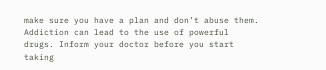make sure you have a plan and don’t abuse them. Addiction can lead to the use of powerful drugs. Inform your doctor before you start taking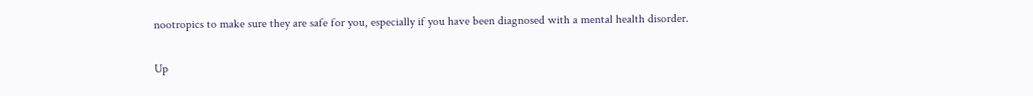nootropics to make sure they are safe for you, especially if you have been diagnosed with a mental health disorder.

Up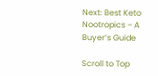Next: Best Keto Nootropics – A Buyer’s Guide

Scroll to Top